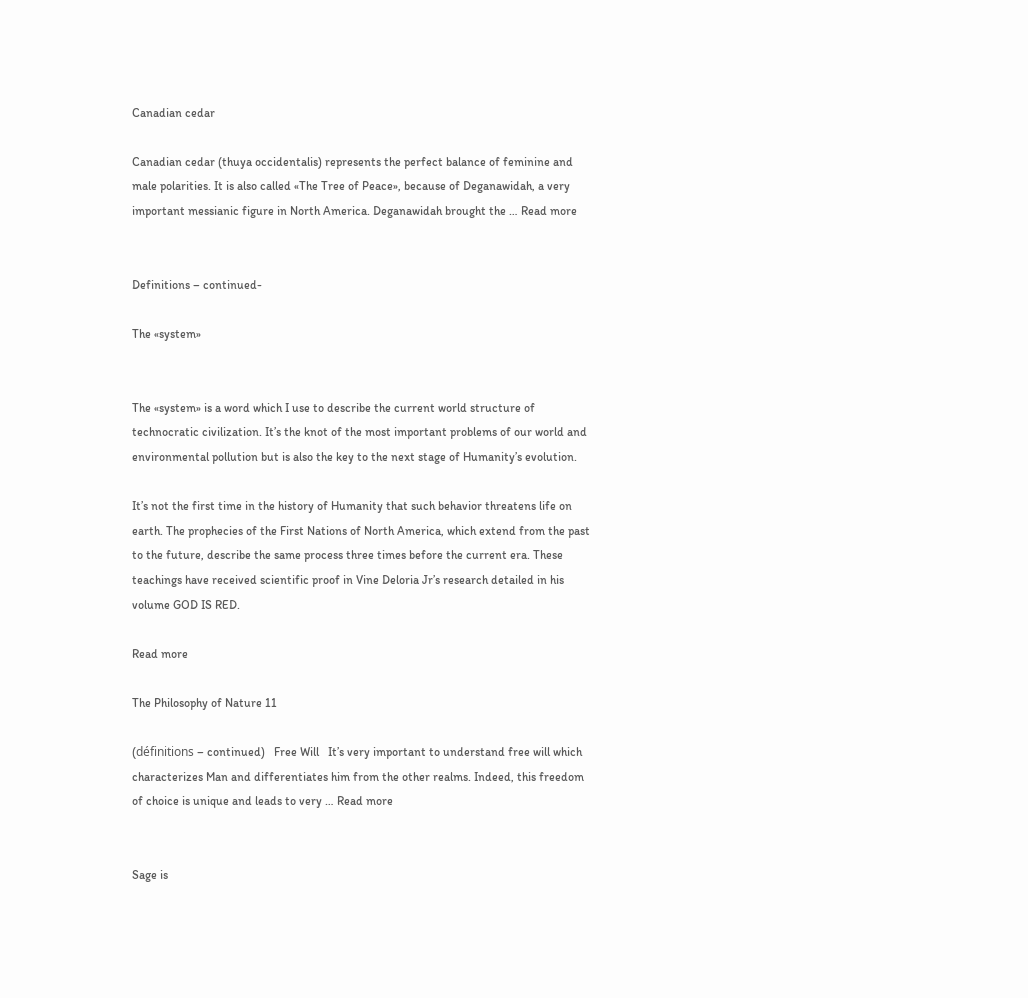Canadian cedar

Canadian cedar (thuya occidentalis) represents the perfect balance of feminine and male polarities. It is also called «The Tree of Peace», because of Deganawidah, a very important messianic figure in North America. Deganawidah brought the … Read more


Definitions – continued-

The «system»


The «system» is a word which I use to describe the current world structure of technocratic civilization. It’s the knot of the most important problems of our world and environmental pollution but is also the key to the next stage of Humanity’s evolution.

It’s not the first time in the history of Humanity that such behavior threatens life on earth. The prophecies of the First Nations of North America, which extend from the past to the future, describe the same process three times before the current era. These teachings have received scientific proof in Vine Deloria Jr’s research detailed in his volume GOD IS RED.

Read more

The Philosophy of Nature 11

(définitions – continued)   Free Will   It’s very important to understand free will which characterizes Man and differentiates him from the other realms. Indeed, this freedom of choice is unique and leads to very … Read more


Sage is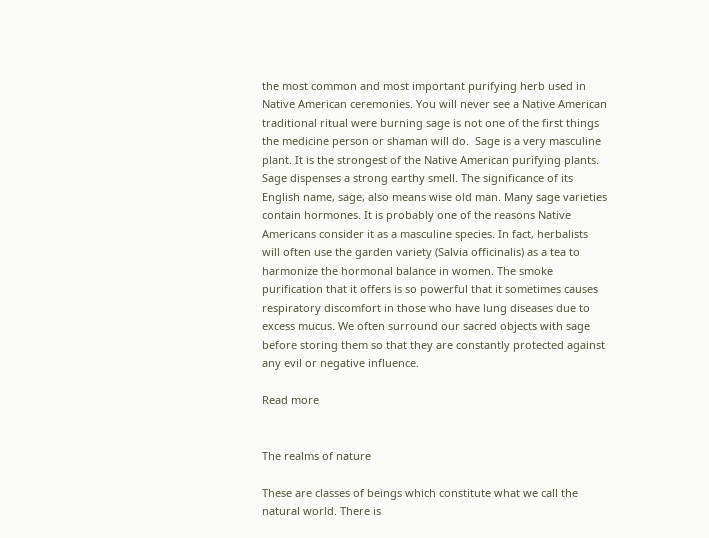the most common and most important purifying herb used in Native American ceremonies. You will never see a Native American traditional ritual were burning sage is not one of the first things the medicine person or shaman will do.  Sage is a very masculine plant. It is the strongest of the Native American purifying plants. Sage dispenses a strong earthy smell. The significance of its English name, sage, also means wise old man. Many sage varieties contain hormones. It is probably one of the reasons Native Americans consider it as a masculine species. In fact, herbalists will often use the garden variety (Salvia officinalis) as a tea to harmonize the hormonal balance in women. The smoke purification that it offers is so powerful that it sometimes causes respiratory discomfort in those who have lung diseases due to excess mucus. We often surround our sacred objects with sage before storing them so that they are constantly protected against any evil or negative influence.

Read more


The realms of nature

These are classes of beings which constitute what we call the natural world. There is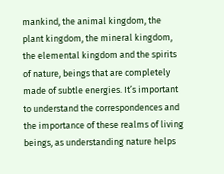mankind, the animal kingdom, the plant kingdom, the mineral kingdom, the elemental kingdom and the spirits of nature, beings that are completely made of subtle energies. It’s important to understand the correspondences and the importance of these realms of living beings, as understanding nature helps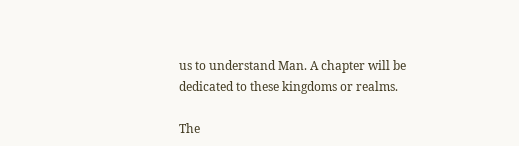us to understand Man. A chapter will be dedicated to these kingdoms or realms.

The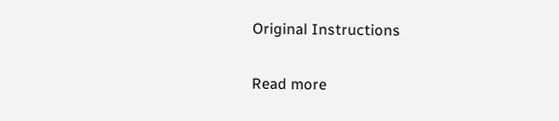Original Instructions

Read more